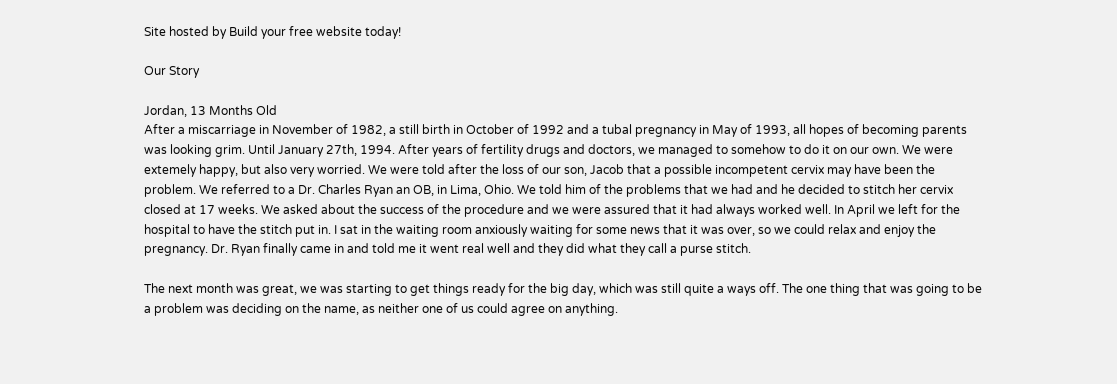Site hosted by Build your free website today!

Our Story

Jordan, 13 Months Old
After a miscarriage in November of 1982, a still birth in October of 1992 and a tubal pregnancy in May of 1993, all hopes of becoming parents was looking grim. Until January 27th, 1994. After years of fertility drugs and doctors, we managed to somehow to do it on our own. We were extemely happy, but also very worried. We were told after the loss of our son, Jacob that a possible incompetent cervix may have been the problem. We referred to a Dr. Charles Ryan an OB, in Lima, Ohio. We told him of the problems that we had and he decided to stitch her cervix closed at 17 weeks. We asked about the success of the procedure and we were assured that it had always worked well. In April we left for the hospital to have the stitch put in. I sat in the waiting room anxiously waiting for some news that it was over, so we could relax and enjoy the pregnancy. Dr. Ryan finally came in and told me it went real well and they did what they call a purse stitch.

The next month was great, we was starting to get things ready for the big day, which was still quite a ways off. The one thing that was going to be a problem was deciding on the name, as neither one of us could agree on anything.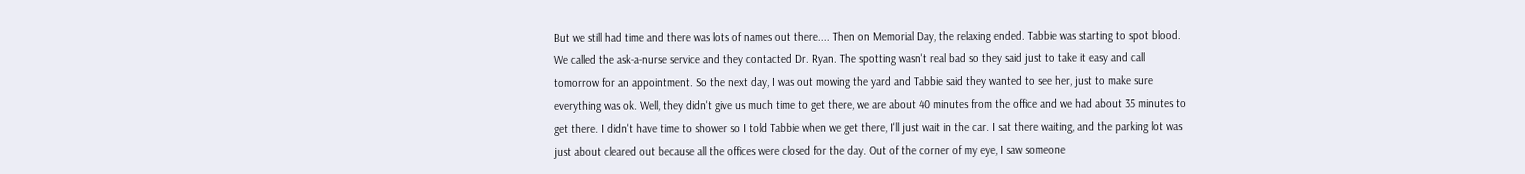But we still had time and there was lots of names out there.... Then on Memorial Day, the relaxing ended. Tabbie was starting to spot blood. We called the ask-a-nurse service and they contacted Dr. Ryan. The spotting wasn't real bad so they said just to take it easy and call tomorrow for an appointment. So the next day, I was out mowing the yard and Tabbie said they wanted to see her, just to make sure everything was ok. Well, they didn't give us much time to get there, we are about 40 minutes from the office and we had about 35 minutes to get there. I didn't have time to shower so I told Tabbie when we get there, I'll just wait in the car. I sat there waiting, and the parking lot was just about cleared out because all the offices were closed for the day. Out of the corner of my eye, I saw someone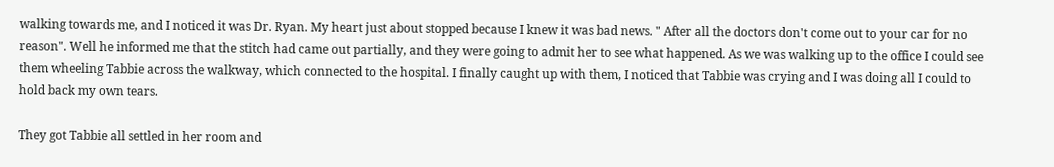walking towards me, and I noticed it was Dr. Ryan. My heart just about stopped because I knew it was bad news. " After all the doctors don't come out to your car for no reason". Well he informed me that the stitch had came out partially, and they were going to admit her to see what happened. As we was walking up to the office I could see them wheeling Tabbie across the walkway, which connected to the hospital. I finally caught up with them, I noticed that Tabbie was crying and I was doing all I could to hold back my own tears.

They got Tabbie all settled in her room and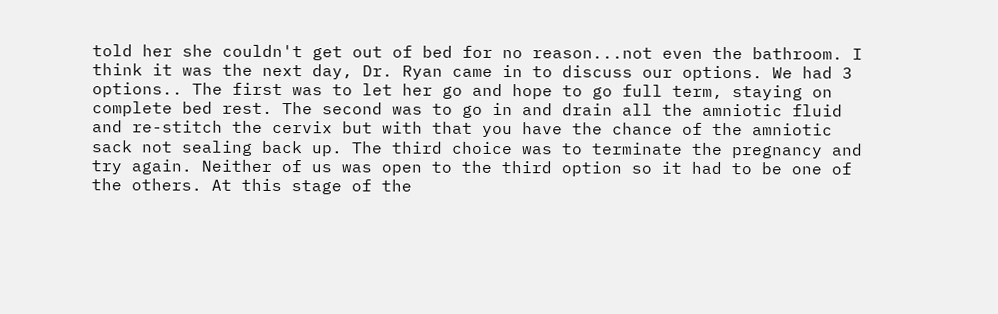told her she couldn't get out of bed for no reason...not even the bathroom. I think it was the next day, Dr. Ryan came in to discuss our options. We had 3 options.. The first was to let her go and hope to go full term, staying on complete bed rest. The second was to go in and drain all the amniotic fluid and re-stitch the cervix but with that you have the chance of the amniotic sack not sealing back up. The third choice was to terminate the pregnancy and try again. Neither of us was open to the third option so it had to be one of the others. At this stage of the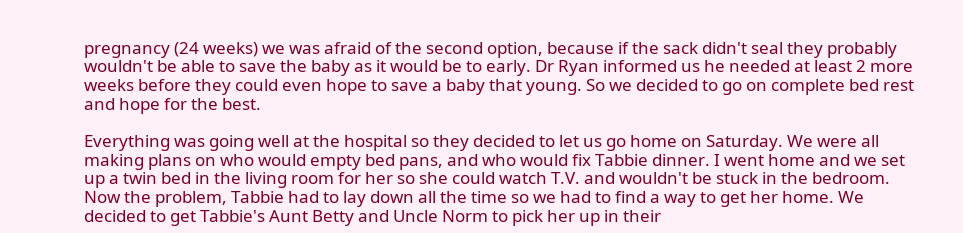pregnancy (24 weeks) we was afraid of the second option, because if the sack didn't seal they probably wouldn't be able to save the baby as it would be to early. Dr Ryan informed us he needed at least 2 more weeks before they could even hope to save a baby that young. So we decided to go on complete bed rest and hope for the best.

Everything was going well at the hospital so they decided to let us go home on Saturday. We were all making plans on who would empty bed pans, and who would fix Tabbie dinner. I went home and we set up a twin bed in the living room for her so she could watch T.V. and wouldn't be stuck in the bedroom. Now the problem, Tabbie had to lay down all the time so we had to find a way to get her home. We decided to get Tabbie's Aunt Betty and Uncle Norm to pick her up in their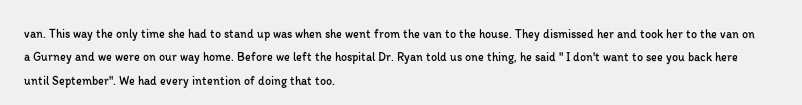van. This way the only time she had to stand up was when she went from the van to the house. They dismissed her and took her to the van on a Gurney and we were on our way home. Before we left the hospital Dr. Ryan told us one thing, he said " I don't want to see you back here until September". We had every intention of doing that too.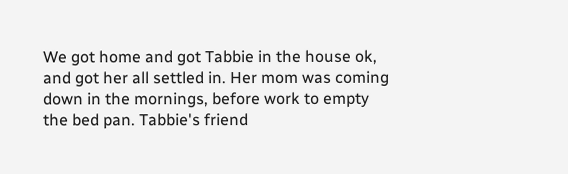We got home and got Tabbie in the house ok, and got her all settled in. Her mom was coming down in the mornings, before work to empty the bed pan. Tabbie's friend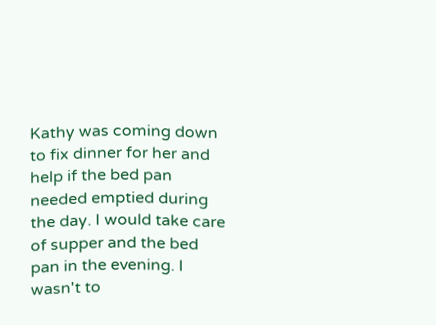Kathy was coming down to fix dinner for her and help if the bed pan needed emptied during the day. I would take care of supper and the bed pan in the evening. I wasn't to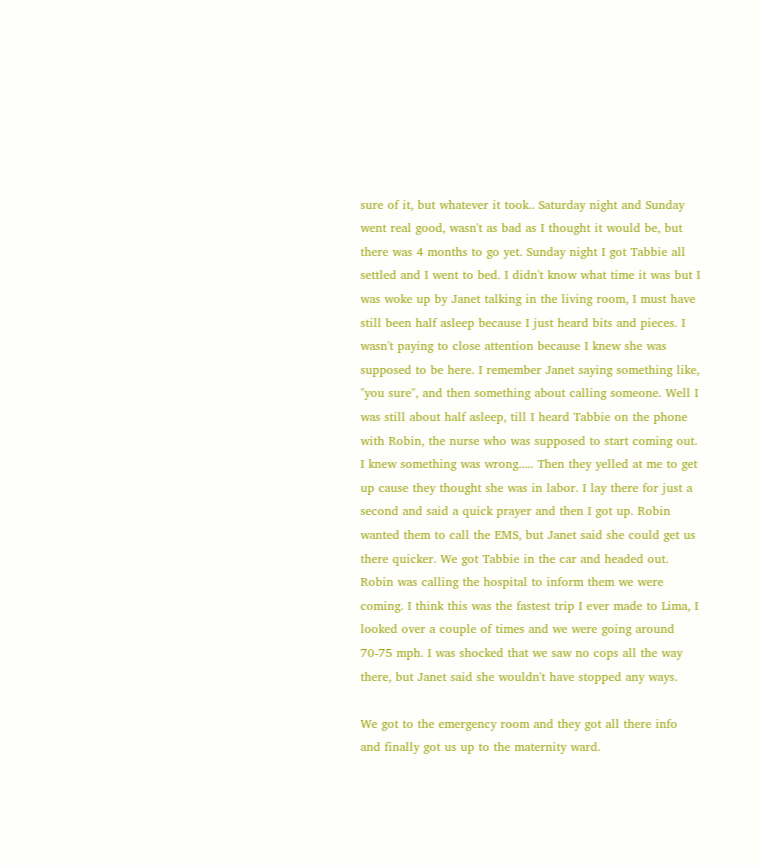sure of it, but whatever it took.. Saturday night and Sunday went real good, wasn't as bad as I thought it would be, but there was 4 months to go yet. Sunday night I got Tabbie all settled and I went to bed. I didn't know what time it was but I was woke up by Janet talking in the living room, I must have still been half asleep because I just heard bits and pieces. I wasn't paying to close attention because I knew she was supposed to be here. I remember Janet saying something like, "you sure", and then something about calling someone. Well I was still about half asleep, till I heard Tabbie on the phone with Robin, the nurse who was supposed to start coming out. I knew something was wrong..... Then they yelled at me to get up cause they thought she was in labor. I lay there for just a second and said a quick prayer and then I got up. Robin wanted them to call the EMS, but Janet said she could get us there quicker. We got Tabbie in the car and headed out. Robin was calling the hospital to inform them we were coming. I think this was the fastest trip I ever made to Lima, I looked over a couple of times and we were going around 70-75 mph. I was shocked that we saw no cops all the way there, but Janet said she wouldn't have stopped any ways.

We got to the emergency room and they got all there info and finally got us up to the maternity ward.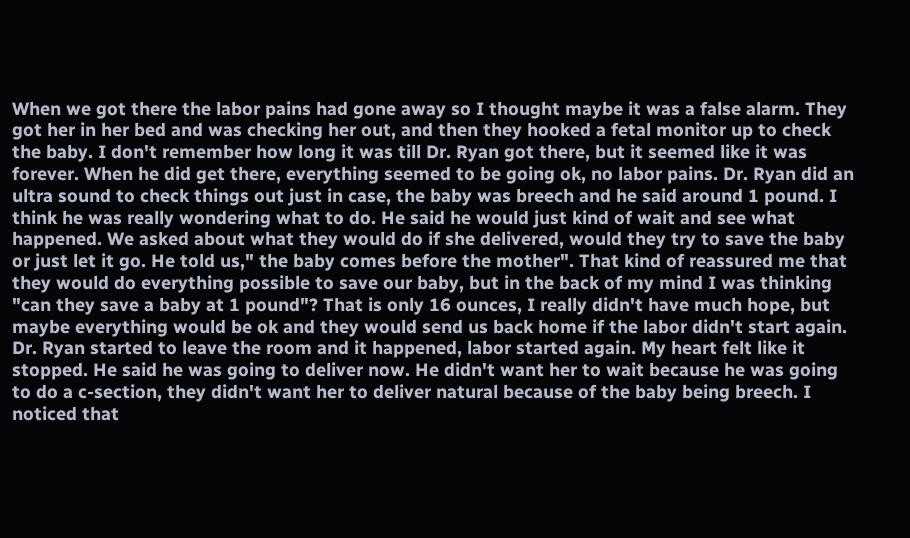When we got there the labor pains had gone away so I thought maybe it was a false alarm. They got her in her bed and was checking her out, and then they hooked a fetal monitor up to check the baby. I don't remember how long it was till Dr. Ryan got there, but it seemed like it was forever. When he did get there, everything seemed to be going ok, no labor pains. Dr. Ryan did an ultra sound to check things out just in case, the baby was breech and he said around 1 pound. I think he was really wondering what to do. He said he would just kind of wait and see what happened. We asked about what they would do if she delivered, would they try to save the baby or just let it go. He told us," the baby comes before the mother". That kind of reassured me that they would do everything possible to save our baby, but in the back of my mind I was thinking "can they save a baby at 1 pound"? That is only 16 ounces, I really didn't have much hope, but maybe everything would be ok and they would send us back home if the labor didn't start again. Dr. Ryan started to leave the room and it happened, labor started again. My heart felt like it stopped. He said he was going to deliver now. He didn't want her to wait because he was going to do a c-section, they didn't want her to deliver natural because of the baby being breech. I noticed that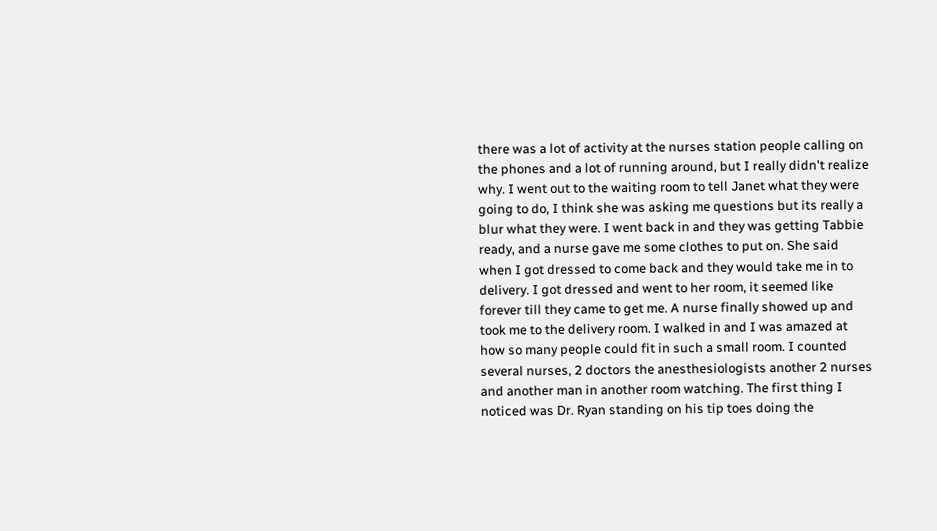there was a lot of activity at the nurses station people calling on the phones and a lot of running around, but I really didn't realize why. I went out to the waiting room to tell Janet what they were going to do, I think she was asking me questions but its really a blur what they were. I went back in and they was getting Tabbie ready, and a nurse gave me some clothes to put on. She said when I got dressed to come back and they would take me in to delivery. I got dressed and went to her room, it seemed like forever till they came to get me. A nurse finally showed up and took me to the delivery room. I walked in and I was amazed at how so many people could fit in such a small room. I counted several nurses, 2 doctors the anesthesiologists another 2 nurses and another man in another room watching. The first thing I noticed was Dr. Ryan standing on his tip toes doing the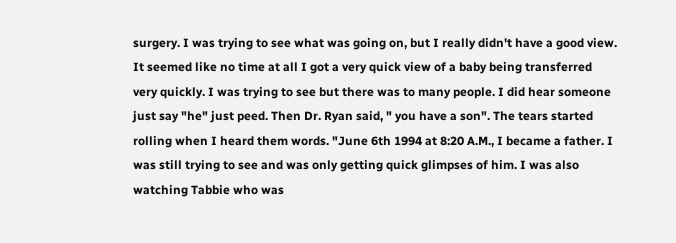surgery. I was trying to see what was going on, but I really didn't have a good view. It seemed like no time at all I got a very quick view of a baby being transferred very quickly. I was trying to see but there was to many people. I did hear someone just say "he" just peed. Then Dr. Ryan said, " you have a son". The tears started rolling when I heard them words. "June 6th 1994 at 8:20 A.M., I became a father. I was still trying to see and was only getting quick glimpses of him. I was also watching Tabbie who was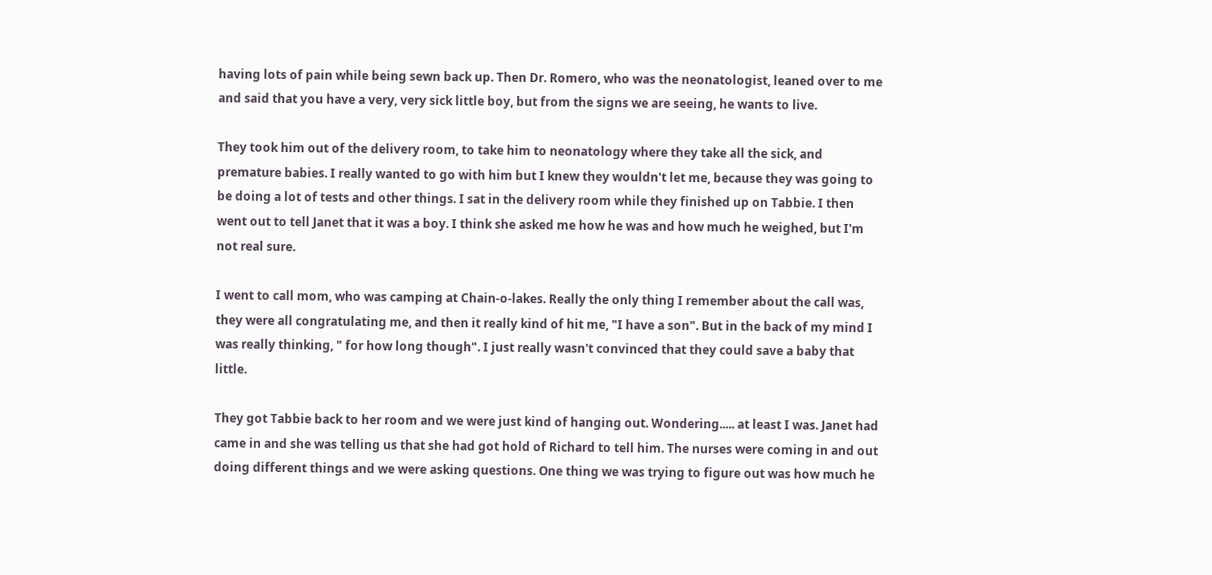having lots of pain while being sewn back up. Then Dr. Romero, who was the neonatologist, leaned over to me and said that you have a very, very sick little boy, but from the signs we are seeing, he wants to live.

They took him out of the delivery room, to take him to neonatology where they take all the sick, and premature babies. I really wanted to go with him but I knew they wouldn't let me, because they was going to be doing a lot of tests and other things. I sat in the delivery room while they finished up on Tabbie. I then went out to tell Janet that it was a boy. I think she asked me how he was and how much he weighed, but I'm not real sure.

I went to call mom, who was camping at Chain-o-lakes. Really the only thing I remember about the call was, they were all congratulating me, and then it really kind of hit me, "I have a son". But in the back of my mind I was really thinking, " for how long though". I just really wasn't convinced that they could save a baby that little.

They got Tabbie back to her room and we were just kind of hanging out. Wondering..... at least I was. Janet had came in and she was telling us that she had got hold of Richard to tell him. The nurses were coming in and out doing different things and we were asking questions. One thing we was trying to figure out was how much he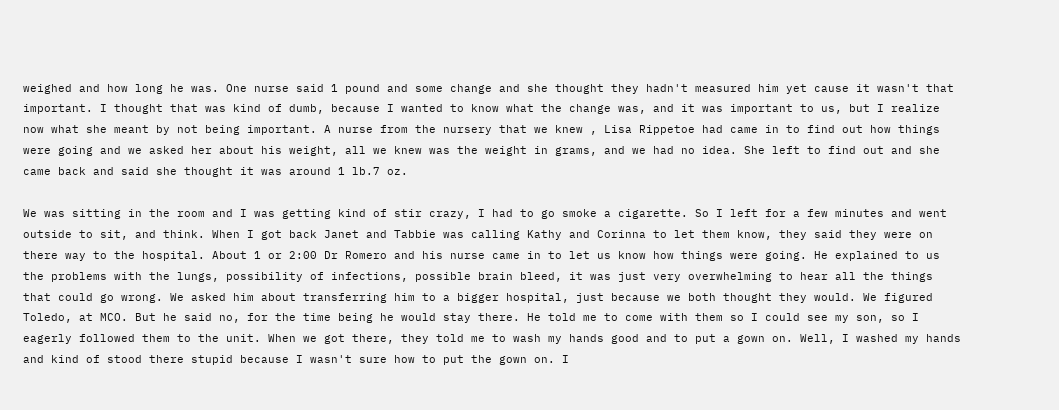weighed and how long he was. One nurse said 1 pound and some change and she thought they hadn't measured him yet cause it wasn't that important. I thought that was kind of dumb, because I wanted to know what the change was, and it was important to us, but I realize now what she meant by not being important. A nurse from the nursery that we knew , Lisa Rippetoe had came in to find out how things were going and we asked her about his weight, all we knew was the weight in grams, and we had no idea. She left to find out and she came back and said she thought it was around 1 lb.7 oz.

We was sitting in the room and I was getting kind of stir crazy, I had to go smoke a cigarette. So I left for a few minutes and went outside to sit, and think. When I got back Janet and Tabbie was calling Kathy and Corinna to let them know, they said they were on there way to the hospital. About 1 or 2:00 Dr Romero and his nurse came in to let us know how things were going. He explained to us the problems with the lungs, possibility of infections, possible brain bleed, it was just very overwhelming to hear all the things that could go wrong. We asked him about transferring him to a bigger hospital, just because we both thought they would. We figured Toledo, at MCO. But he said no, for the time being he would stay there. He told me to come with them so I could see my son, so I eagerly followed them to the unit. When we got there, they told me to wash my hands good and to put a gown on. Well, I washed my hands and kind of stood there stupid because I wasn't sure how to put the gown on. I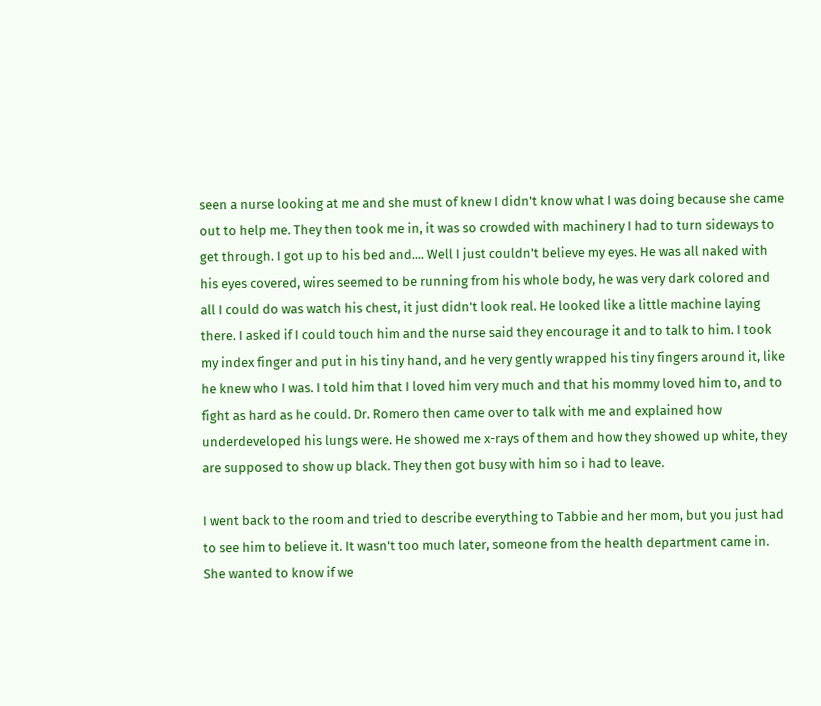seen a nurse looking at me and she must of knew I didn't know what I was doing because she came out to help me. They then took me in, it was so crowded with machinery I had to turn sideways to get through. I got up to his bed and.... Well I just couldn't believe my eyes. He was all naked with his eyes covered, wires seemed to be running from his whole body, he was very dark colored and all I could do was watch his chest, it just didn't look real. He looked like a little machine laying there. I asked if I could touch him and the nurse said they encourage it and to talk to him. I took my index finger and put in his tiny hand, and he very gently wrapped his tiny fingers around it, like he knew who I was. I told him that I loved him very much and that his mommy loved him to, and to fight as hard as he could. Dr. Romero then came over to talk with me and explained how underdeveloped his lungs were. He showed me x-rays of them and how they showed up white, they are supposed to show up black. They then got busy with him so i had to leave.

I went back to the room and tried to describe everything to Tabbie and her mom, but you just had to see him to believe it. It wasn't too much later, someone from the health department came in. She wanted to know if we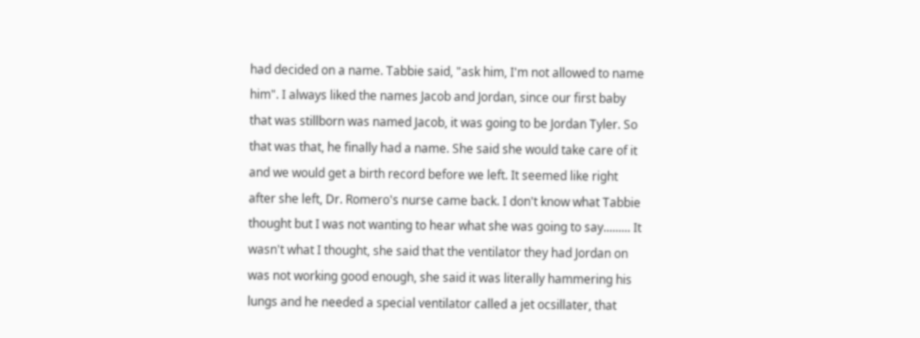had decided on a name. Tabbie said, "ask him, I'm not allowed to name him". I always liked the names Jacob and Jordan, since our first baby that was stillborn was named Jacob, it was going to be Jordan Tyler. So that was that, he finally had a name. She said she would take care of it and we would get a birth record before we left. It seemed like right after she left, Dr. Romero's nurse came back. I don't know what Tabbie thought but I was not wanting to hear what she was going to say......... It wasn't what I thought, she said that the ventilator they had Jordan on was not working good enough, she said it was literally hammering his lungs and he needed a special ventilator called a jet ocsillater, that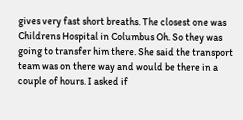gives very fast short breaths. The closest one was Childrens Hospital in Columbus Oh. So they was going to transfer him there. She said the transport team was on there way and would be there in a couple of hours. I asked if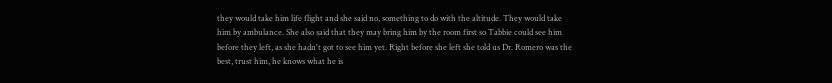they would take him life flight and she said no, something to do with the altitude. They would take him by ambulance. She also said that they may bring him by the room first so Tabbie could see him before they left, as she hadn't got to see him yet. Right before she left she told us Dr. Romero was the best, trust him, he knows what he is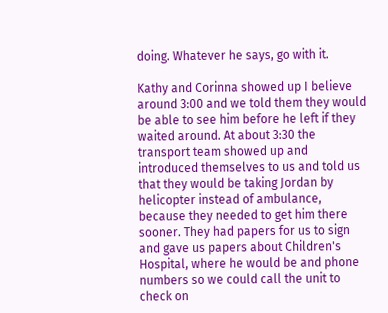doing. Whatever he says, go with it.

Kathy and Corinna showed up I believe around 3:00 and we told them they would be able to see him before he left if they waited around. At about 3:30 the transport team showed up and introduced themselves to us and told us that they would be taking Jordan by helicopter instead of ambulance, because they needed to get him there sooner. They had papers for us to sign and gave us papers about Children's Hospital, where he would be and phone numbers so we could call the unit to check on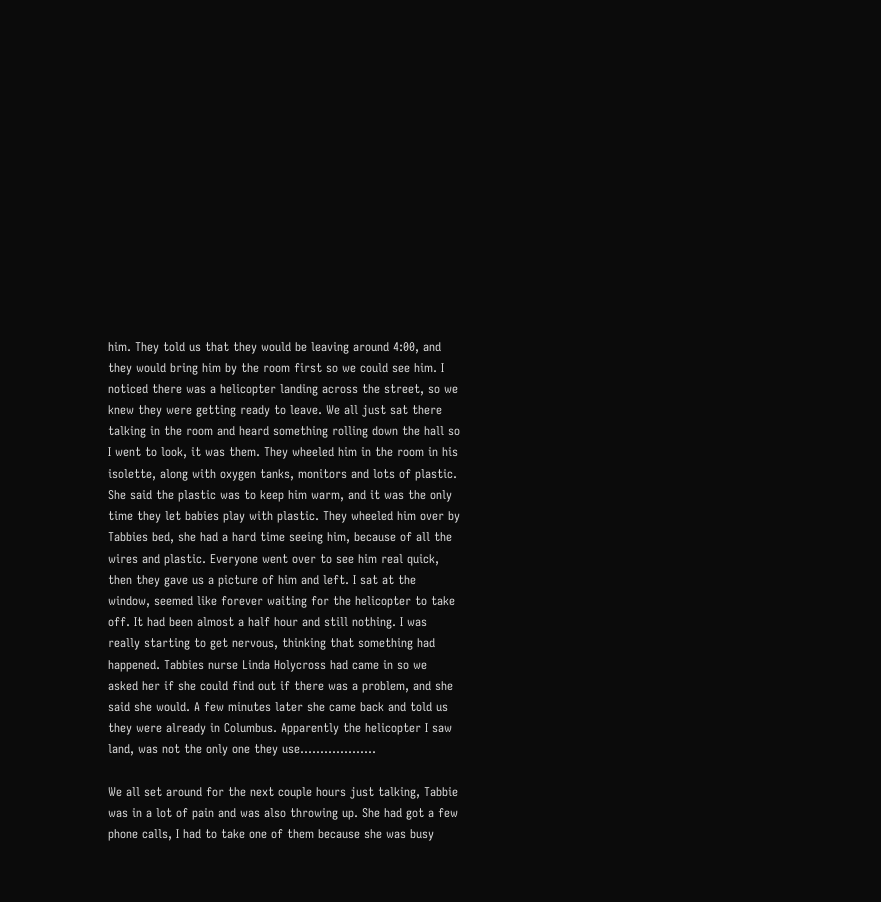him. They told us that they would be leaving around 4:00, and they would bring him by the room first so we could see him. I noticed there was a helicopter landing across the street, so we knew they were getting ready to leave. We all just sat there talking in the room and heard something rolling down the hall so I went to look, it was them. They wheeled him in the room in his isolette, along with oxygen tanks, monitors and lots of plastic. She said the plastic was to keep him warm, and it was the only time they let babies play with plastic. They wheeled him over by Tabbies bed, she had a hard time seeing him, because of all the wires and plastic. Everyone went over to see him real quick, then they gave us a picture of him and left. I sat at the window, seemed like forever waiting for the helicopter to take off. It had been almost a half hour and still nothing. I was really starting to get nervous, thinking that something had happened. Tabbies nurse Linda Holycross had came in so we asked her if she could find out if there was a problem, and she said she would. A few minutes later she came back and told us they were already in Columbus. Apparently the helicopter I saw land, was not the only one they use...................

We all set around for the next couple hours just talking, Tabbie was in a lot of pain and was also throwing up. She had got a few phone calls, I had to take one of them because she was busy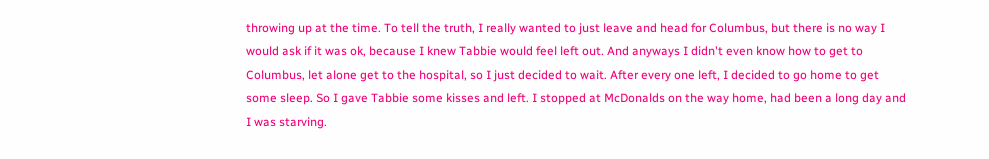throwing up at the time. To tell the truth, I really wanted to just leave and head for Columbus, but there is no way I would ask if it was ok, because I knew Tabbie would feel left out. And anyways I didn't even know how to get to Columbus, let alone get to the hospital, so I just decided to wait. After every one left, I decided to go home to get some sleep. So I gave Tabbie some kisses and left. I stopped at McDonalds on the way home, had been a long day and I was starving.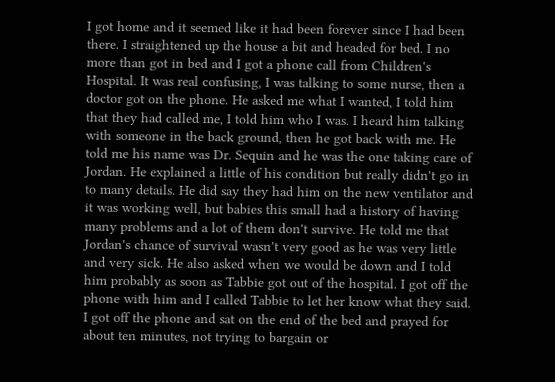I got home and it seemed like it had been forever since I had been there. I straightened up the house a bit and headed for bed. I no more than got in bed and I got a phone call from Children's Hospital. It was real confusing, I was talking to some nurse, then a doctor got on the phone. He asked me what I wanted, I told him that they had called me, I told him who I was. I heard him talking with someone in the back ground, then he got back with me. He told me his name was Dr. Sequin and he was the one taking care of Jordan. He explained a little of his condition but really didn't go in to many details. He did say they had him on the new ventilator and it was working well, but babies this small had a history of having many problems and a lot of them don't survive. He told me that Jordan's chance of survival wasn't very good as he was very little and very sick. He also asked when we would be down and I told him probably as soon as Tabbie got out of the hospital. I got off the phone with him and I called Tabbie to let her know what they said. I got off the phone and sat on the end of the bed and prayed for about ten minutes, not trying to bargain or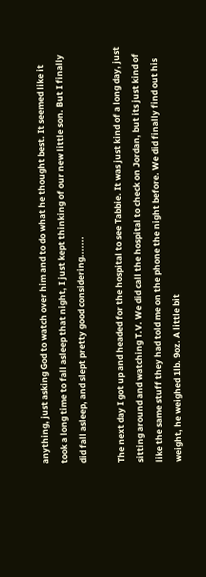anything, just asking God to watch over him and to do what he thought best. It seemed like it took a long time to fall asleep that night, I just kept thinking of our new little son. But I finally did fall asleep, and slept pretty good considering.......

The next day I got up and headed for the hospital to see Tabbie. It was just kind of a long day, just sitting around and watching T.V. We did call the hospital to check on Jordan, but its just kind of like the same stuff they had told me on the phone the night before. We did finally find out his weight, he weighed 1lb. 9oz. A little bit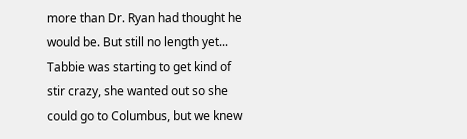more than Dr. Ryan had thought he would be. But still no length yet... Tabbie was starting to get kind of stir crazy, she wanted out so she could go to Columbus, but we knew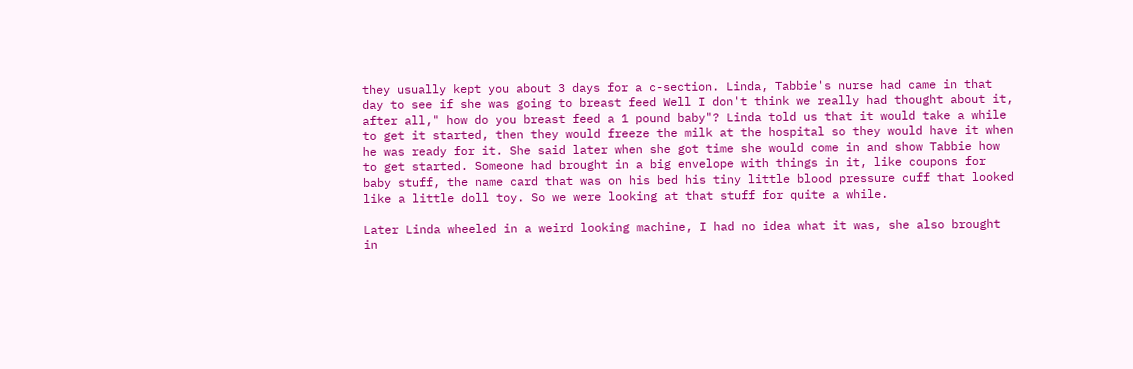they usually kept you about 3 days for a c-section. Linda, Tabbie's nurse had came in that day to see if she was going to breast feed Well I don't think we really had thought about it, after all," how do you breast feed a 1 pound baby"? Linda told us that it would take a while to get it started, then they would freeze the milk at the hospital so they would have it when he was ready for it. She said later when she got time she would come in and show Tabbie how to get started. Someone had brought in a big envelope with things in it, like coupons for baby stuff, the name card that was on his bed his tiny little blood pressure cuff that looked like a little doll toy. So we were looking at that stuff for quite a while.

Later Linda wheeled in a weird looking machine, I had no idea what it was, she also brought in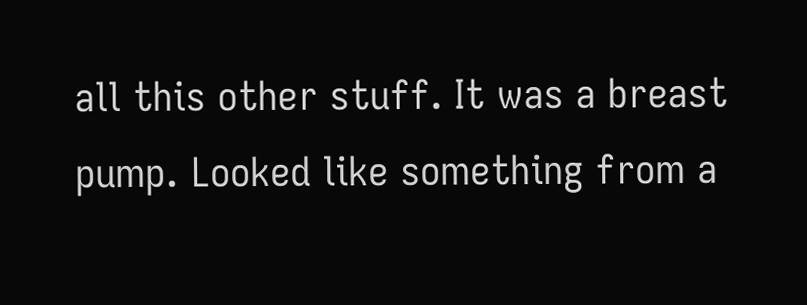all this other stuff. It was a breast pump. Looked like something from a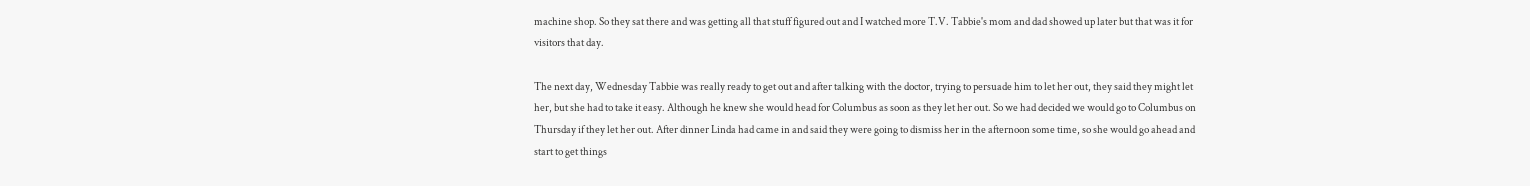machine shop. So they sat there and was getting all that stuff figured out and I watched more T.V. Tabbie's mom and dad showed up later but that was it for visitors that day.

The next day, Wednesday Tabbie was really ready to get out and after talking with the doctor, trying to persuade him to let her out, they said they might let her, but she had to take it easy. Although he knew she would head for Columbus as soon as they let her out. So we had decided we would go to Columbus on Thursday if they let her out. After dinner Linda had came in and said they were going to dismiss her in the afternoon some time, so she would go ahead and start to get things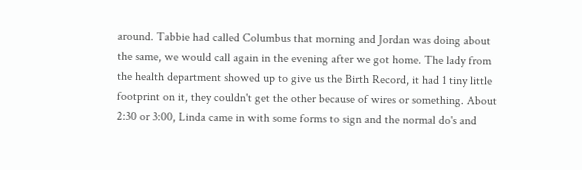around. Tabbie had called Columbus that morning and Jordan was doing about the same, we would call again in the evening after we got home. The lady from the health department showed up to give us the Birth Record, it had 1 tiny little footprint on it, they couldn't get the other because of wires or something. About 2:30 or 3:00, Linda came in with some forms to sign and the normal do's and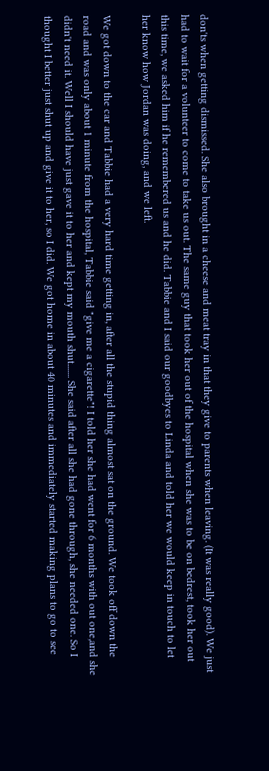don'ts when getting dismissed. She also brought in a cheese and meat tray in that they give to parents when leaving. (It was really good). We just had to wait for a volunteer to come to take us out. The same guy that took her out of the hospital when she was to be on bedrest, took her out this time, we asked him if he remembered us and he did. Tabbie and I said our goodbyes to Linda and told her we would keep in touch to let her know how Jordan was doing, and we left.

We got down to the car and Tabbie had a very hard time getting in, after all the stupid thing almost sat on the ground. We took off down the road and was only about 1 minute from the hospital, Tabbie said "give me a cigarette"! I told her she had went for 6 months with out one,and she didn't need it. Well I should have just gave it to her and kept my mouth shut....... She said after all she had gone through, she needed one. So I thought I better just shut up and give it to her, so I did. We got home in about 40 minutes and immediately started making plans to go to see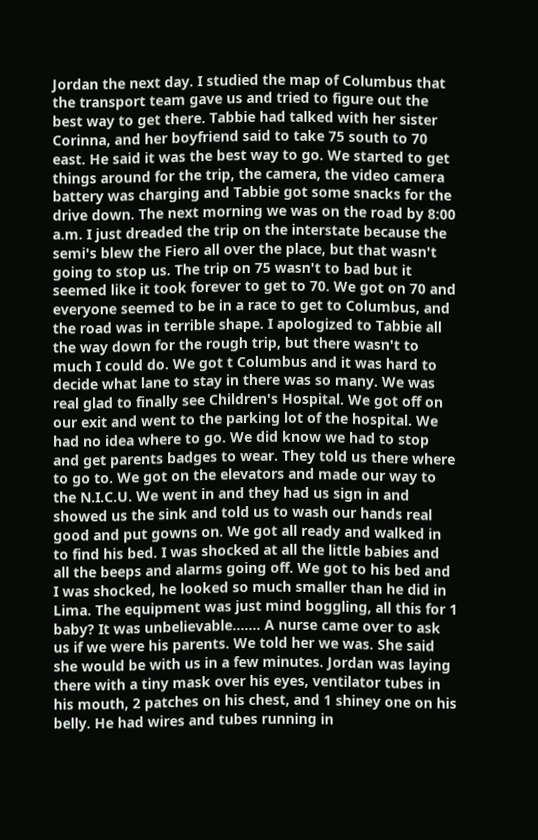Jordan the next day. I studied the map of Columbus that the transport team gave us and tried to figure out the best way to get there. Tabbie had talked with her sister Corinna, and her boyfriend said to take 75 south to 70 east. He said it was the best way to go. We started to get things around for the trip, the camera, the video camera battery was charging and Tabbie got some snacks for the drive down. The next morning we was on the road by 8:00 a.m. I just dreaded the trip on the interstate because the semi's blew the Fiero all over the place, but that wasn't going to stop us. The trip on 75 wasn't to bad but it seemed like it took forever to get to 70. We got on 70 and everyone seemed to be in a race to get to Columbus, and the road was in terrible shape. I apologized to Tabbie all the way down for the rough trip, but there wasn't to much I could do. We got t Columbus and it was hard to decide what lane to stay in there was so many. We was real glad to finally see Children's Hospital. We got off on our exit and went to the parking lot of the hospital. We had no idea where to go. We did know we had to stop and get parents badges to wear. They told us there where to go to. We got on the elevators and made our way to the N.I.C.U. We went in and they had us sign in and showed us the sink and told us to wash our hands real good and put gowns on. We got all ready and walked in to find his bed. I was shocked at all the little babies and all the beeps and alarms going off. We got to his bed and I was shocked, he looked so much smaller than he did in Lima. The equipment was just mind boggling, all this for 1 baby? It was unbelievable....... A nurse came over to ask us if we were his parents. We told her we was. She said she would be with us in a few minutes. Jordan was laying there with a tiny mask over his eyes, ventilator tubes in his mouth, 2 patches on his chest, and 1 shiney one on his belly. He had wires and tubes running in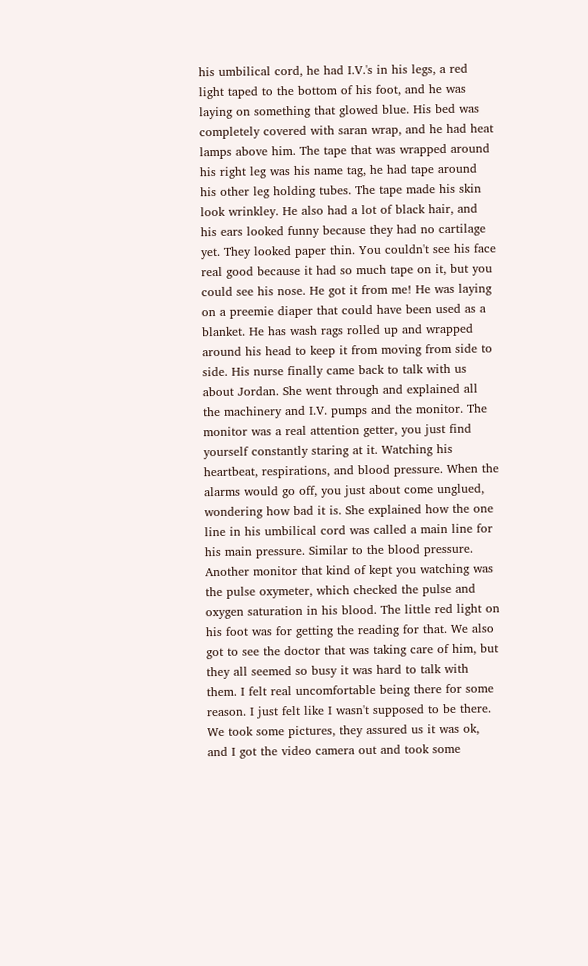his umbilical cord, he had I.V.'s in his legs, a red light taped to the bottom of his foot, and he was laying on something that glowed blue. His bed was completely covered with saran wrap, and he had heat lamps above him. The tape that was wrapped around his right leg was his name tag, he had tape around his other leg holding tubes. The tape made his skin look wrinkley. He also had a lot of black hair, and his ears looked funny because they had no cartilage yet. They looked paper thin. You couldn't see his face real good because it had so much tape on it, but you could see his nose. He got it from me! He was laying on a preemie diaper that could have been used as a blanket. He has wash rags rolled up and wrapped around his head to keep it from moving from side to side. His nurse finally came back to talk with us about Jordan. She went through and explained all the machinery and I.V. pumps and the monitor. The monitor was a real attention getter, you just find yourself constantly staring at it. Watching his heartbeat, respirations, and blood pressure. When the alarms would go off, you just about come unglued, wondering how bad it is. She explained how the one line in his umbilical cord was called a main line for his main pressure. Similar to the blood pressure. Another monitor that kind of kept you watching was the pulse oxymeter, which checked the pulse and oxygen saturation in his blood. The little red light on his foot was for getting the reading for that. We also got to see the doctor that was taking care of him, but they all seemed so busy it was hard to talk with them. I felt real uncomfortable being there for some reason. I just felt like I wasn't supposed to be there. We took some pictures, they assured us it was ok, and I got the video camera out and took some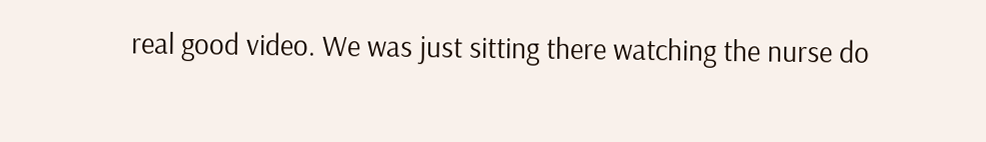real good video. We was just sitting there watching the nurse do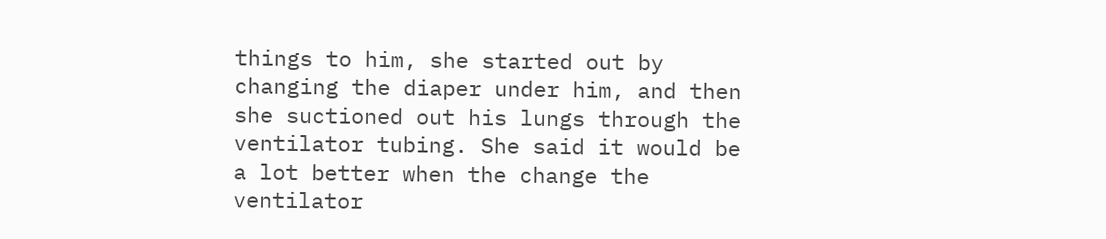things to him, she started out by changing the diaper under him, and then she suctioned out his lungs through the ventilator tubing. She said it would be a lot better when the change the ventilator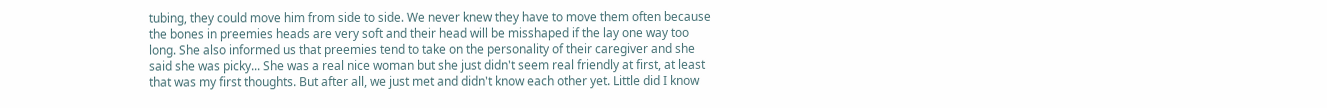tubing, they could move him from side to side. We never knew they have to move them often because the bones in preemies heads are very soft and their head will be misshaped if the lay one way too long. She also informed us that preemies tend to take on the personality of their caregiver and she said she was picky... She was a real nice woman but she just didn't seem real friendly at first, at least that was my first thoughts. But after all, we just met and didn't know each other yet. Little did I know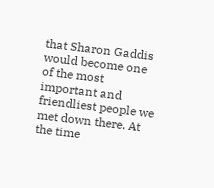that Sharon Gaddis would become one of the most important and friendliest people we met down there. At the time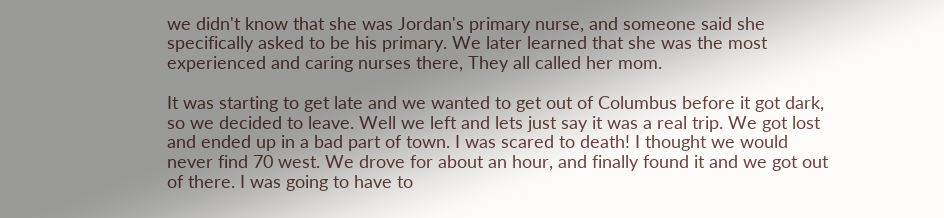we didn't know that she was Jordan's primary nurse, and someone said she specifically asked to be his primary. We later learned that she was the most experienced and caring nurses there, They all called her mom.

It was starting to get late and we wanted to get out of Columbus before it got dark, so we decided to leave. Well we left and lets just say it was a real trip. We got lost and ended up in a bad part of town. I was scared to death! I thought we would never find 70 west. We drove for about an hour, and finally found it and we got out of there. I was going to have to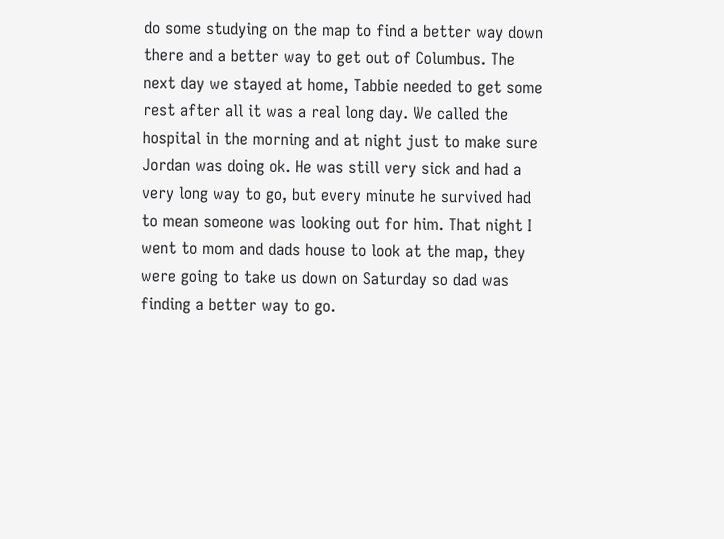do some studying on the map to find a better way down there and a better way to get out of Columbus. The next day we stayed at home, Tabbie needed to get some rest after all it was a real long day. We called the hospital in the morning and at night just to make sure Jordan was doing ok. He was still very sick and had a very long way to go, but every minute he survived had to mean someone was looking out for him. That night I went to mom and dads house to look at the map, they were going to take us down on Saturday so dad was finding a better way to go.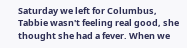Saturday we left for Columbus, Tabbie wasn't feeling real good, she thought she had a fever. When we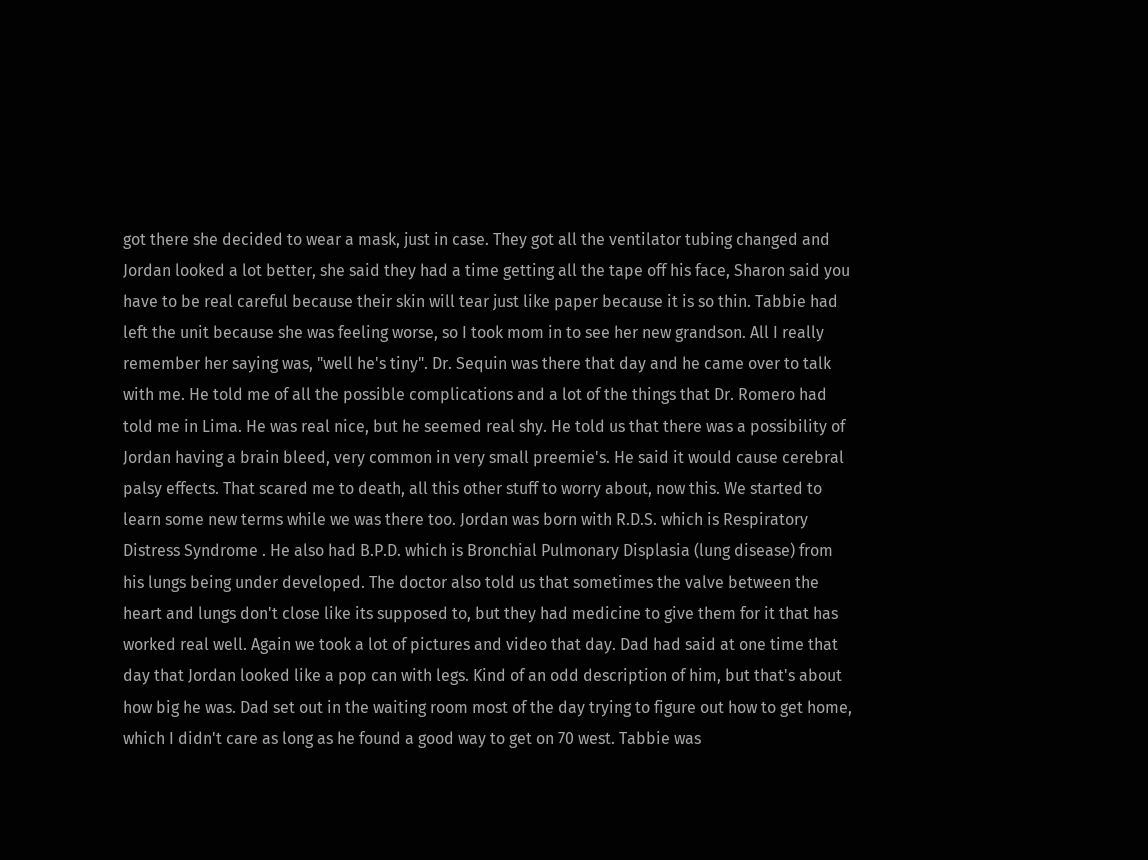got there she decided to wear a mask, just in case. They got all the ventilator tubing changed and Jordan looked a lot better, she said they had a time getting all the tape off his face, Sharon said you have to be real careful because their skin will tear just like paper because it is so thin. Tabbie had left the unit because she was feeling worse, so I took mom in to see her new grandson. All I really remember her saying was, "well he's tiny". Dr. Sequin was there that day and he came over to talk with me. He told me of all the possible complications and a lot of the things that Dr. Romero had told me in Lima. He was real nice, but he seemed real shy. He told us that there was a possibility of Jordan having a brain bleed, very common in very small preemie's. He said it would cause cerebral palsy effects. That scared me to death, all this other stuff to worry about, now this. We started to learn some new terms while we was there too. Jordan was born with R.D.S. which is Respiratory Distress Syndrome . He also had B.P.D. which is Bronchial Pulmonary Displasia (lung disease) from his lungs being under developed. The doctor also told us that sometimes the valve between the heart and lungs don't close like its supposed to, but they had medicine to give them for it that has worked real well. Again we took a lot of pictures and video that day. Dad had said at one time that day that Jordan looked like a pop can with legs. Kind of an odd description of him, but that's about how big he was. Dad set out in the waiting room most of the day trying to figure out how to get home, which I didn't care as long as he found a good way to get on 70 west. Tabbie was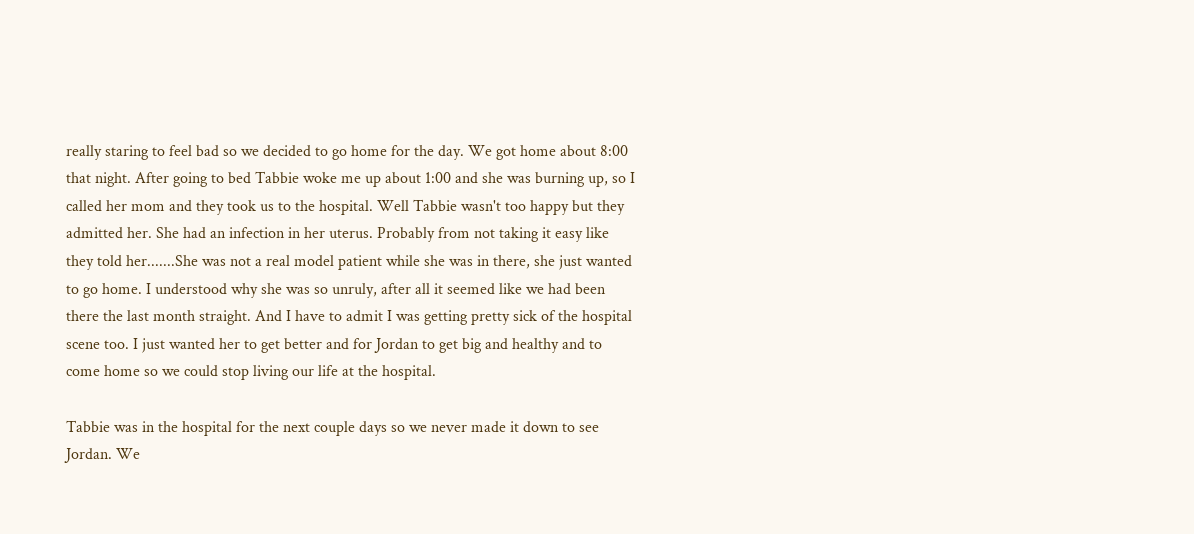really staring to feel bad so we decided to go home for the day. We got home about 8:00 that night. After going to bed Tabbie woke me up about 1:00 and she was burning up, so I called her mom and they took us to the hospital. Well Tabbie wasn't too happy but they admitted her. She had an infection in her uterus. Probably from not taking it easy like they told her.......She was not a real model patient while she was in there, she just wanted to go home. I understood why she was so unruly, after all it seemed like we had been there the last month straight. And I have to admit I was getting pretty sick of the hospital scene too. I just wanted her to get better and for Jordan to get big and healthy and to come home so we could stop living our life at the hospital.

Tabbie was in the hospital for the next couple days so we never made it down to see Jordan. We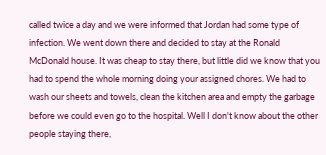called twice a day and we were informed that Jordan had some type of infection. We went down there and decided to stay at the Ronald McDonald house. It was cheap to stay there, but little did we know that you had to spend the whole morning doing your assigned chores. We had to wash our sheets and towels, clean the kitchen area and empty the garbage before we could even go to the hospital. Well I don't know about the other people staying there,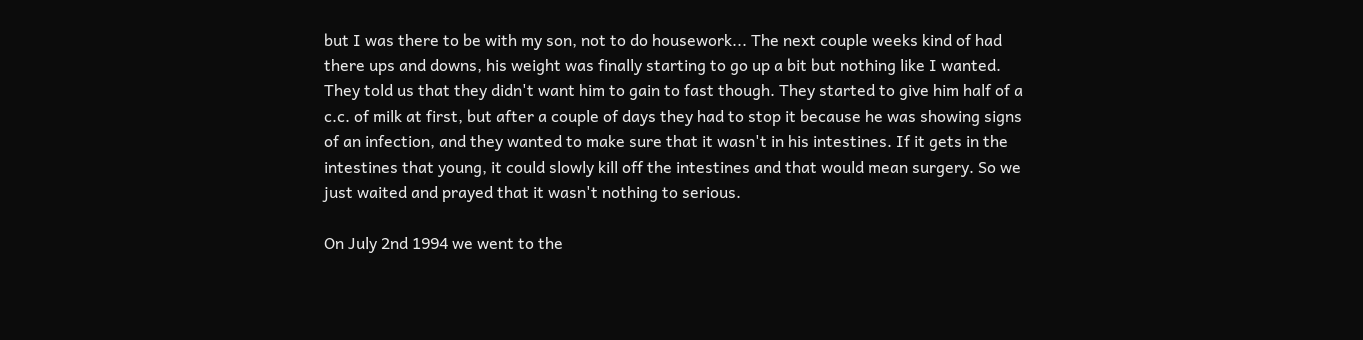but I was there to be with my son, not to do housework... The next couple weeks kind of had there ups and downs, his weight was finally starting to go up a bit but nothing like I wanted. They told us that they didn't want him to gain to fast though. They started to give him half of a c.c. of milk at first, but after a couple of days they had to stop it because he was showing signs of an infection, and they wanted to make sure that it wasn't in his intestines. If it gets in the intestines that young, it could slowly kill off the intestines and that would mean surgery. So we just waited and prayed that it wasn't nothing to serious.

On July 2nd 1994 we went to the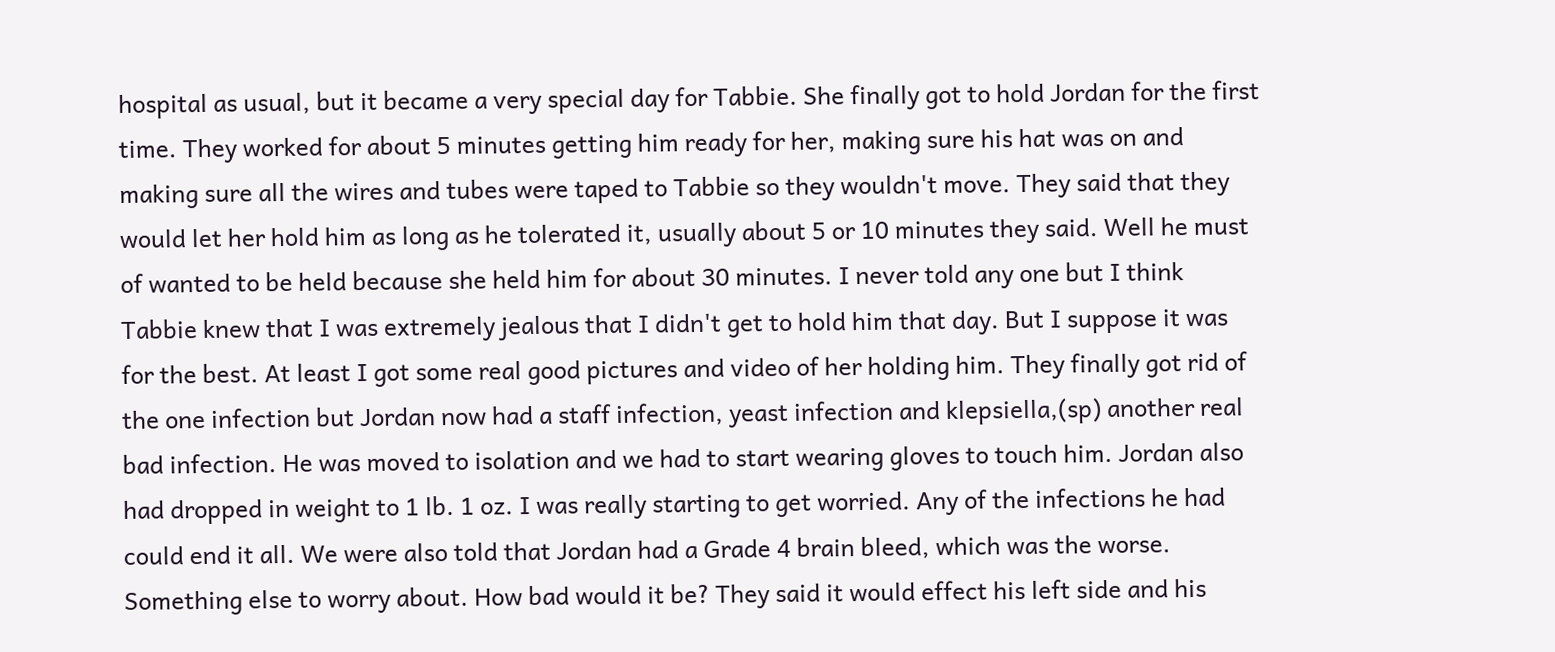hospital as usual, but it became a very special day for Tabbie. She finally got to hold Jordan for the first time. They worked for about 5 minutes getting him ready for her, making sure his hat was on and making sure all the wires and tubes were taped to Tabbie so they wouldn't move. They said that they would let her hold him as long as he tolerated it, usually about 5 or 10 minutes they said. Well he must of wanted to be held because she held him for about 30 minutes. I never told any one but I think Tabbie knew that I was extremely jealous that I didn't get to hold him that day. But I suppose it was for the best. At least I got some real good pictures and video of her holding him. They finally got rid of the one infection but Jordan now had a staff infection, yeast infection and klepsiella,(sp) another real bad infection. He was moved to isolation and we had to start wearing gloves to touch him. Jordan also had dropped in weight to 1 lb. 1 oz. I was really starting to get worried. Any of the infections he had could end it all. We were also told that Jordan had a Grade 4 brain bleed, which was the worse. Something else to worry about. How bad would it be? They said it would effect his left side and his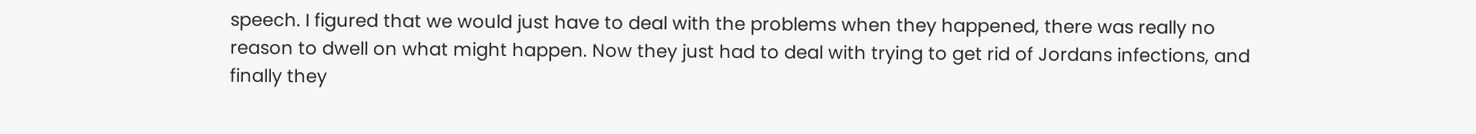speech. I figured that we would just have to deal with the problems when they happened, there was really no reason to dwell on what might happen. Now they just had to deal with trying to get rid of Jordans infections, and finally they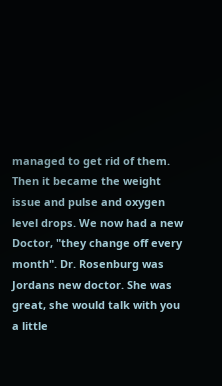managed to get rid of them. Then it became the weight issue and pulse and oxygen level drops. We now had a new Doctor, "they change off every month". Dr. Rosenburg was Jordans new doctor. She was great, she would talk with you a little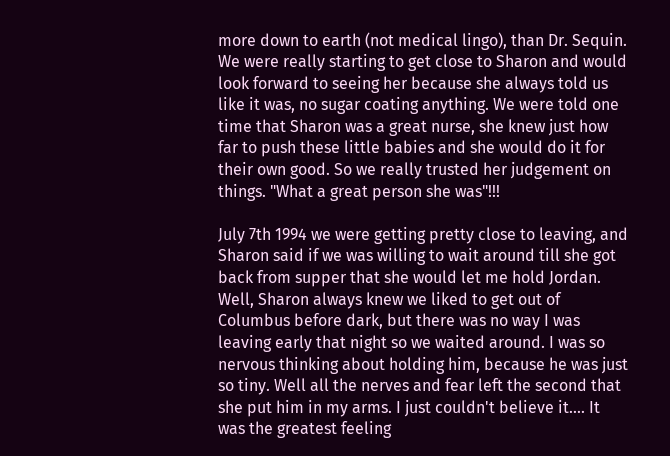more down to earth (not medical lingo), than Dr. Sequin. We were really starting to get close to Sharon and would look forward to seeing her because she always told us like it was, no sugar coating anything. We were told one time that Sharon was a great nurse, she knew just how far to push these little babies and she would do it for their own good. So we really trusted her judgement on things. "What a great person she was"!!!

July 7th 1994 we were getting pretty close to leaving, and Sharon said if we was willing to wait around till she got back from supper that she would let me hold Jordan. Well, Sharon always knew we liked to get out of Columbus before dark, but there was no way I was leaving early that night so we waited around. I was so nervous thinking about holding him, because he was just so tiny. Well all the nerves and fear left the second that she put him in my arms. I just couldn't believe it.... It was the greatest feeling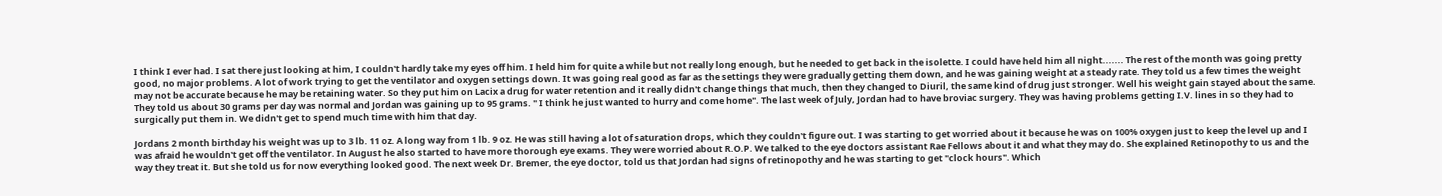I think I ever had. I sat there just looking at him, I couldn't hardly take my eyes off him. I held him for quite a while but not really long enough, but he needed to get back in the isolette. I could have held him all night....... The rest of the month was going pretty good, no major problems. A lot of work trying to get the ventilator and oxygen settings down. It was going real good as far as the settings they were gradually getting them down, and he was gaining weight at a steady rate. They told us a few times the weight may not be accurate because he may be retaining water. So they put him on Lacix a drug for water retention and it really didn't change things that much, then they changed to Diuril, the same kind of drug just stronger. Well his weight gain stayed about the same. They told us about 30 grams per day was normal and Jordan was gaining up to 95 grams. " I think he just wanted to hurry and come home". The last week of July, Jordan had to have broviac surgery. They was having problems getting I.V. lines in so they had to surgically put them in. We didn't get to spend much time with him that day.

Jordans 2 month birthday his weight was up to 3 lb. 11 oz. A long way from 1 lb. 9 oz. He was still having a lot of saturation drops, which they couldn't figure out. I was starting to get worried about it because he was on 100% oxygen just to keep the level up and I was afraid he wouldn't get off the ventilator. In August he also started to have more thorough eye exams. They were worried about R.O.P. We talked to the eye doctors assistant Rae Fellows about it and what they may do. She explained Retinopothy to us and the way they treat it. But she told us for now everything looked good. The next week Dr. Bremer, the eye doctor, told us that Jordan had signs of retinopothy and he was starting to get "clock hours". Which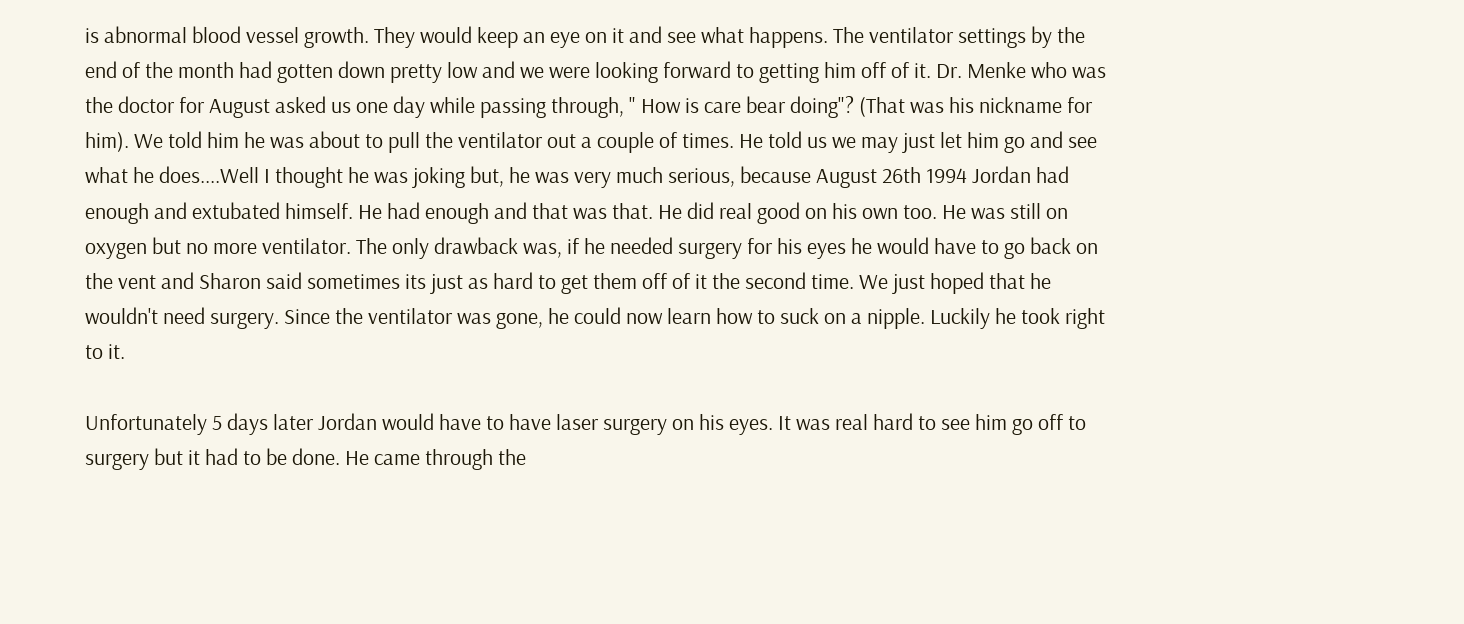is abnormal blood vessel growth. They would keep an eye on it and see what happens. The ventilator settings by the end of the month had gotten down pretty low and we were looking forward to getting him off of it. Dr. Menke who was the doctor for August asked us one day while passing through, " How is care bear doing"? (That was his nickname for him). We told him he was about to pull the ventilator out a couple of times. He told us we may just let him go and see what he does....Well I thought he was joking but, he was very much serious, because August 26th 1994 Jordan had enough and extubated himself. He had enough and that was that. He did real good on his own too. He was still on oxygen but no more ventilator. The only drawback was, if he needed surgery for his eyes he would have to go back on the vent and Sharon said sometimes its just as hard to get them off of it the second time. We just hoped that he wouldn't need surgery. Since the ventilator was gone, he could now learn how to suck on a nipple. Luckily he took right to it.

Unfortunately 5 days later Jordan would have to have laser surgery on his eyes. It was real hard to see him go off to surgery but it had to be done. He came through the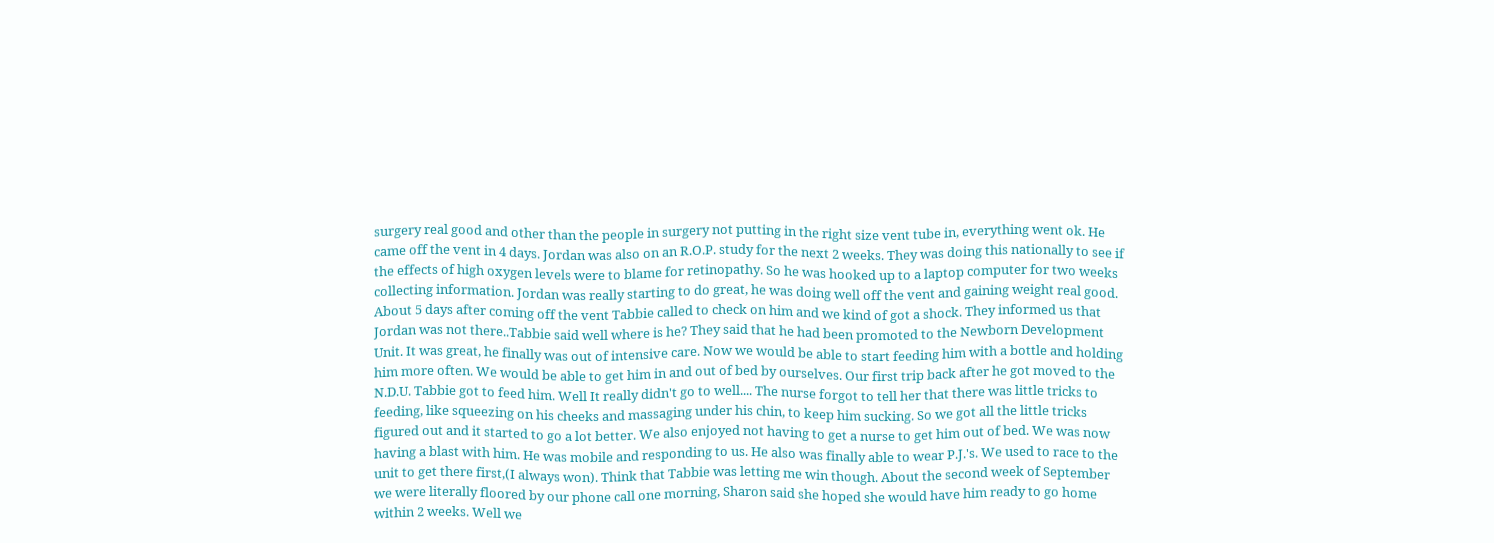surgery real good and other than the people in surgery not putting in the right size vent tube in, everything went ok. He came off the vent in 4 days. Jordan was also on an R.O.P. study for the next 2 weeks. They was doing this nationally to see if the effects of high oxygen levels were to blame for retinopathy. So he was hooked up to a laptop computer for two weeks collecting information. Jordan was really starting to do great, he was doing well off the vent and gaining weight real good. About 5 days after coming off the vent Tabbie called to check on him and we kind of got a shock. They informed us that Jordan was not there..Tabbie said well where is he? They said that he had been promoted to the Newborn Development Unit. It was great, he finally was out of intensive care. Now we would be able to start feeding him with a bottle and holding him more often. We would be able to get him in and out of bed by ourselves. Our first trip back after he got moved to the N.D.U. Tabbie got to feed him. Well It really didn't go to well.... The nurse forgot to tell her that there was little tricks to feeding, like squeezing on his cheeks and massaging under his chin, to keep him sucking. So we got all the little tricks figured out and it started to go a lot better. We also enjoyed not having to get a nurse to get him out of bed. We was now having a blast with him. He was mobile and responding to us. He also was finally able to wear P.J.'s. We used to race to the unit to get there first,(I always won). Think that Tabbie was letting me win though. About the second week of September we were literally floored by our phone call one morning, Sharon said she hoped she would have him ready to go home within 2 weeks. Well we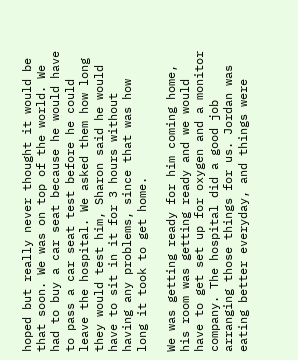hoped but really never thought it would be that soon. We was on top of the world. We had to buy a car seat because he would have to pass a car seat test before he could leave the hospital. We asked them how long they would test him, Sharon said he would have to sit in it for 3 hours without having any problems, since that was how long it took to get home.

We was getting ready for him coming home, his room was getting ready and we would have to get set up for oxygen and a monitor company. The hospital did a good job arranging those things for us. Jordan was eating better everyday, and things were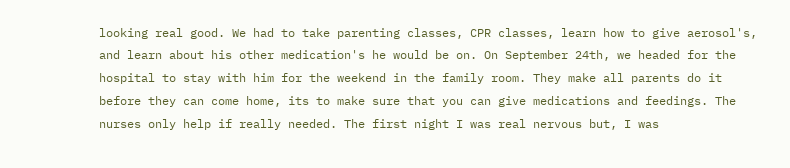looking real good. We had to take parenting classes, CPR classes, learn how to give aerosol's, and learn about his other medication's he would be on. On September 24th, we headed for the hospital to stay with him for the weekend in the family room. They make all parents do it before they can come home, its to make sure that you can give medications and feedings. The nurses only help if really needed. The first night I was real nervous but, I was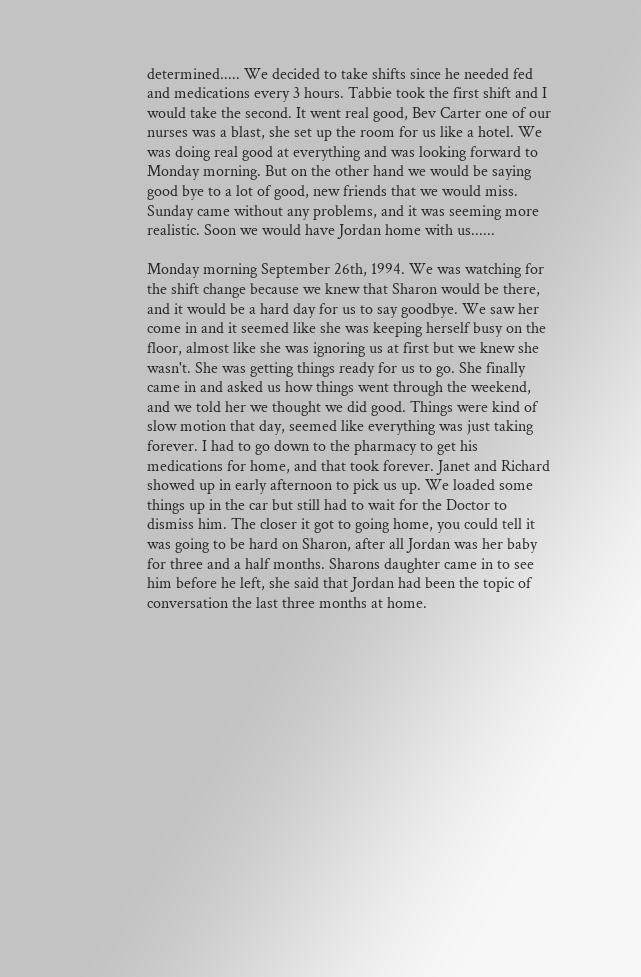determined..... We decided to take shifts since he needed fed and medications every 3 hours. Tabbie took the first shift and I would take the second. It went real good, Bev Carter one of our nurses was a blast, she set up the room for us like a hotel. We was doing real good at everything and was looking forward to Monday morning. But on the other hand we would be saying good bye to a lot of good, new friends that we would miss. Sunday came without any problems, and it was seeming more realistic. Soon we would have Jordan home with us......

Monday morning September 26th, 1994. We was watching for the shift change because we knew that Sharon would be there, and it would be a hard day for us to say goodbye. We saw her come in and it seemed like she was keeping herself busy on the floor, almost like she was ignoring us at first but we knew she wasn't. She was getting things ready for us to go. She finally came in and asked us how things went through the weekend, and we told her we thought we did good. Things were kind of slow motion that day, seemed like everything was just taking forever. I had to go down to the pharmacy to get his medications for home, and that took forever. Janet and Richard showed up in early afternoon to pick us up. We loaded some things up in the car but still had to wait for the Doctor to dismiss him. The closer it got to going home, you could tell it was going to be hard on Sharon, after all Jordan was her baby for three and a half months. Sharons daughter came in to see him before he left, she said that Jordan had been the topic of conversation the last three months at home.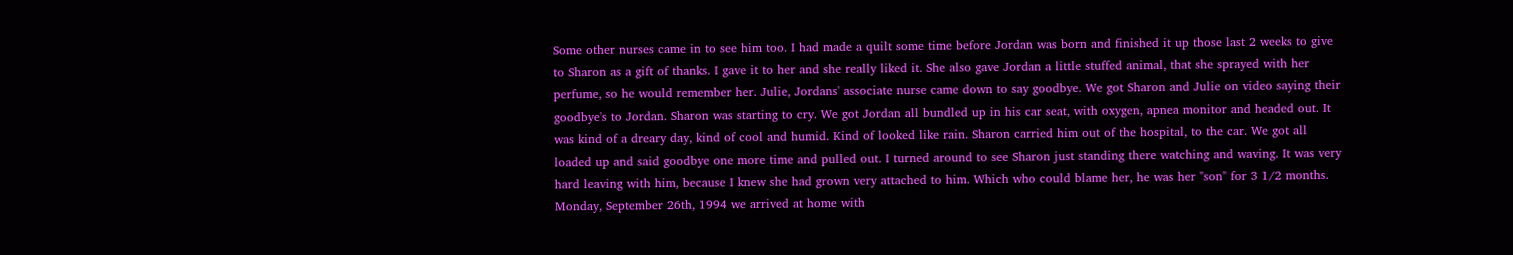Some other nurses came in to see him too. I had made a quilt some time before Jordan was born and finished it up those last 2 weeks to give to Sharon as a gift of thanks. I gave it to her and she really liked it. She also gave Jordan a little stuffed animal, that she sprayed with her perfume, so he would remember her. Julie, Jordans' associate nurse came down to say goodbye. We got Sharon and Julie on video saying their goodbye's to Jordan. Sharon was starting to cry. We got Jordan all bundled up in his car seat, with oxygen, apnea monitor and headed out. It was kind of a dreary day, kind of cool and humid. Kind of looked like rain. Sharon carried him out of the hospital, to the car. We got all loaded up and said goodbye one more time and pulled out. I turned around to see Sharon just standing there watching and waving. It was very hard leaving with him, because I knew she had grown very attached to him. Which who could blame her, he was her "son" for 3 1/2 months. Monday, September 26th, 1994 we arrived at home with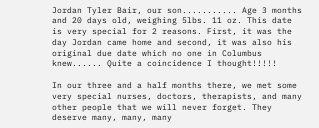Jordan Tyler Bair, our son........... Age 3 months and 20 days old, weighing 5lbs. 11 oz. This date is very special for 2 reasons. First, it was the day Jordan came home and second, it was also his original due date which no one in Columbus knew...... Quite a coincidence I thought!!!!!

In our three and a half months there, we met some very special nurses, doctors, therapists, and many other people that we will never forget. They deserve many, many, many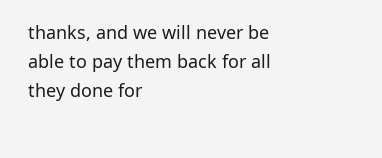thanks, and we will never be able to pay them back for all they done for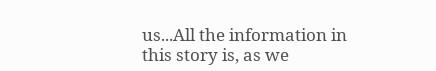us...All the information in this story is, as we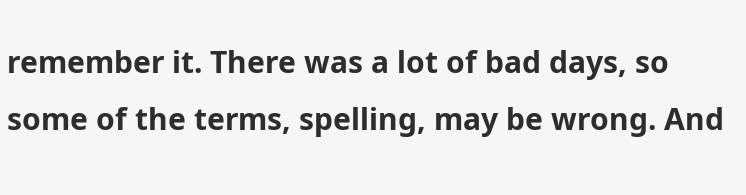remember it. There was a lot of bad days, so some of the terms, spelling, may be wrong. And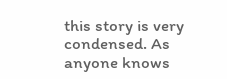this story is very condensed. As anyone knows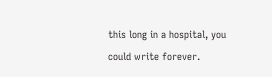this long in a hospital, you could write forever.